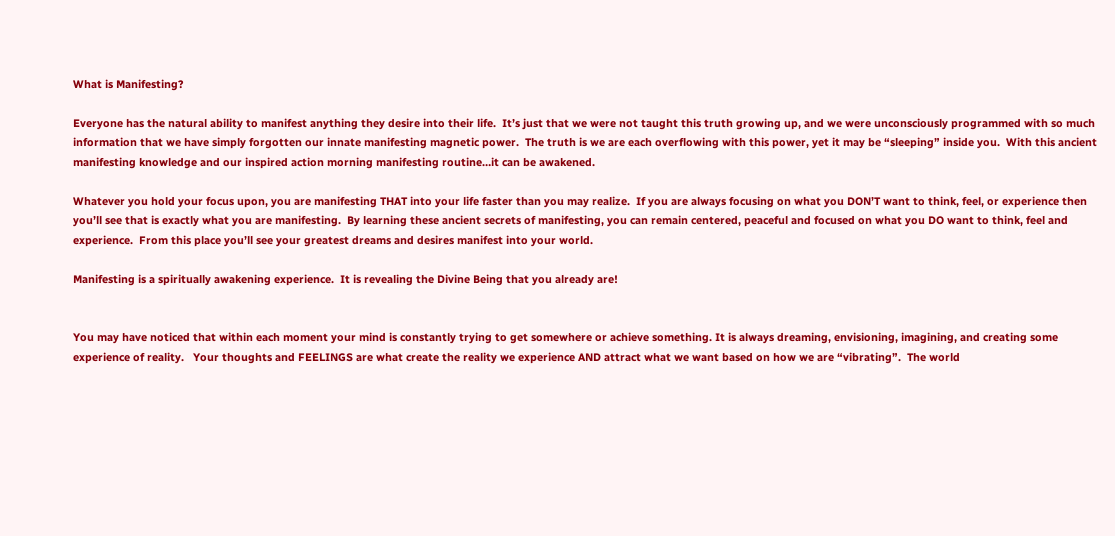What is Manifesting?

Everyone has the natural ability to manifest anything they desire into their life.  It’s just that we were not taught this truth growing up, and we were unconsciously programmed with so much information that we have simply forgotten our innate manifesting magnetic power.  The truth is we are each overflowing with this power, yet it may be “sleeping” inside you.  With this ancient manifesting knowledge and our inspired action morning manifesting routine…it can be awakened.

Whatever you hold your focus upon, you are manifesting THAT into your life faster than you may realize.  If you are always focusing on what you DON’T want to think, feel, or experience then you’ll see that is exactly what you are manifesting.  By learning these ancient secrets of manifesting, you can remain centered, peaceful and focused on what you DO want to think, feel and experience.  From this place you’ll see your greatest dreams and desires manifest into your world.

Manifesting is a spiritually awakening experience.  It is revealing the Divine Being that you already are!


You may have noticed that within each moment your mind is constantly trying to get somewhere or achieve something. It is always dreaming, envisioning, imagining, and creating some experience of reality.   Your thoughts and FEELINGS are what create the reality we experience AND attract what we want based on how we are “vibrating”.  The world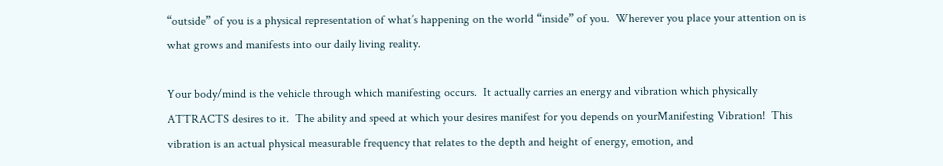“outside” of you is a physical representation of what’s happening on the world “inside” of you.  Wherever you place your attention on is what grows and manifests into our daily living reality.

Your body/mind is the vehicle through which manifesting occurs.  It actually carries an energy and vibration which physically ATTRACTS desires to it.  The ability and speed at which your desires manifest for you depends on yourManifesting Vibration!  This vibration is an actual physical measurable frequency that relates to the depth and height of energy, emotion, and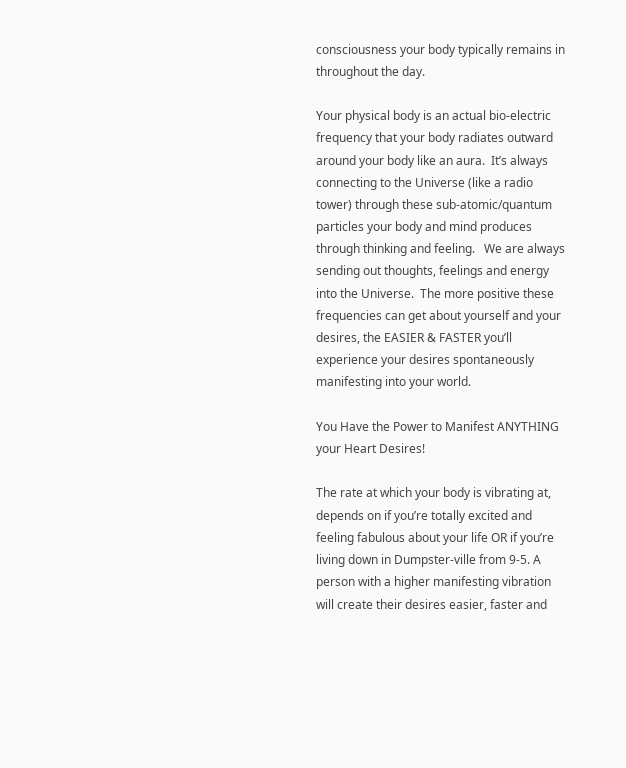consciousness your body typically remains in throughout the day.

Your physical body is an actual bio-electric frequency that your body radiates outward around your body like an aura.  It’s always connecting to the Universe (like a radio tower) through these sub-atomic/quantum particles your body and mind produces through thinking and feeling.   We are always sending out thoughts, feelings and energy into the Universe.  The more positive these frequencies can get about yourself and your desires, the EASIER & FASTER you’ll experience your desires spontaneously manifesting into your world.

You Have the Power to Manifest ANYTHING your Heart Desires!

The rate at which your body is vibrating at, depends on if you’re totally excited and feeling fabulous about your life OR if you’re living down in Dumpster-ville from 9-5. A person with a higher manifesting vibration will create their desires easier, faster and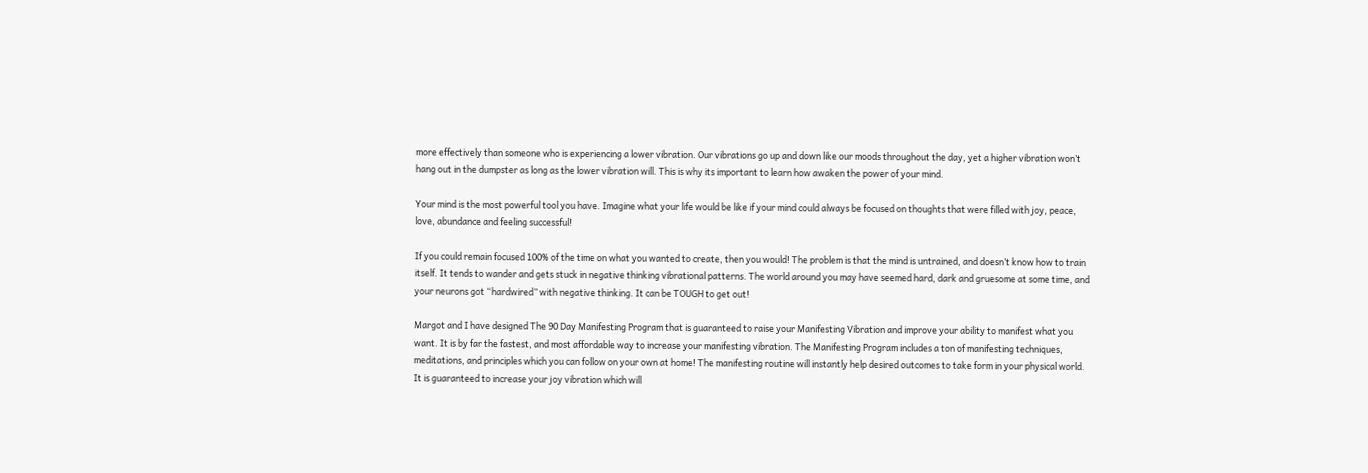more effectively than someone who is experiencing a lower vibration. Our vibrations go up and down like our moods throughout the day, yet a higher vibration won’t hang out in the dumpster as long as the lower vibration will. This is why its important to learn how awaken the power of your mind.

Your mind is the most powerful tool you have. Imagine what your life would be like if your mind could always be focused on thoughts that were filled with joy, peace, love, abundance and feeling successful!

If you could remain focused 100% of the time on what you wanted to create, then you would! The problem is that the mind is untrained, and doesn’t know how to train itself. It tends to wander and gets stuck in negative thinking vibrational patterns. The world around you may have seemed hard, dark and gruesome at some time, and your neurons got “hardwired” with negative thinking. It can be TOUGH to get out!

Margot and I have designed The 90 Day Manifesting Program that is guaranteed to raise your Manifesting Vibration and improve your ability to manifest what you want. It is by far the fastest, and most affordable way to increase your manifesting vibration. The Manifesting Program includes a ton of manifesting techniques, meditations, and principles which you can follow on your own at home! The manifesting routine will instantly help desired outcomes to take form in your physical world. It is guaranteed to increase your joy vibration which will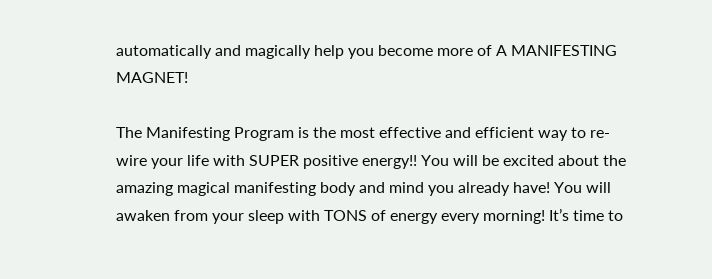automatically and magically help you become more of A MANIFESTING MAGNET!

The Manifesting Program is the most effective and efficient way to re-wire your life with SUPER positive energy!! You will be excited about the amazing magical manifesting body and mind you already have! You will awaken from your sleep with TONS of energy every morning! It’s time to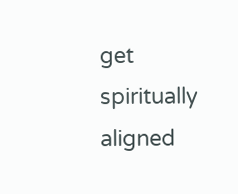get spiritually aligned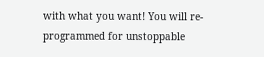with what you want! You will re-programmed for unstoppable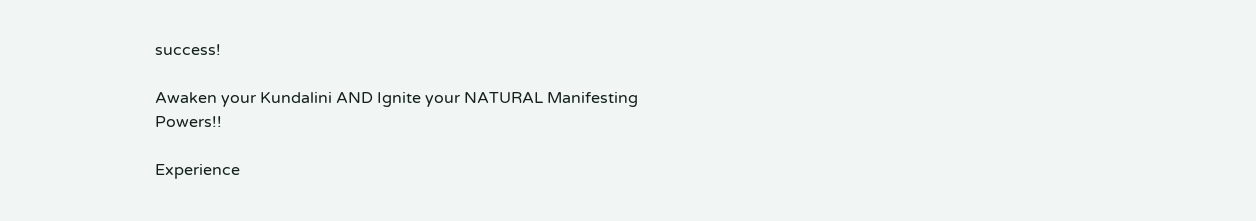success!

Awaken your Kundalini AND Ignite your NATURAL Manifesting Powers!!

Experience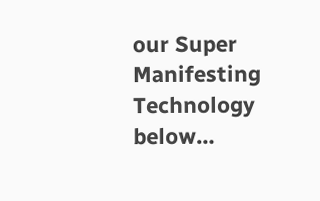our Super Manifesting Technology below…